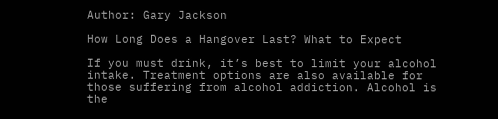Author: Gary Jackson

How Long Does a Hangover Last? What to Expect

If you must drink, it’s best to limit your alcohol intake. Treatment options are also available for those suffering from alcohol addiction. Alcohol is the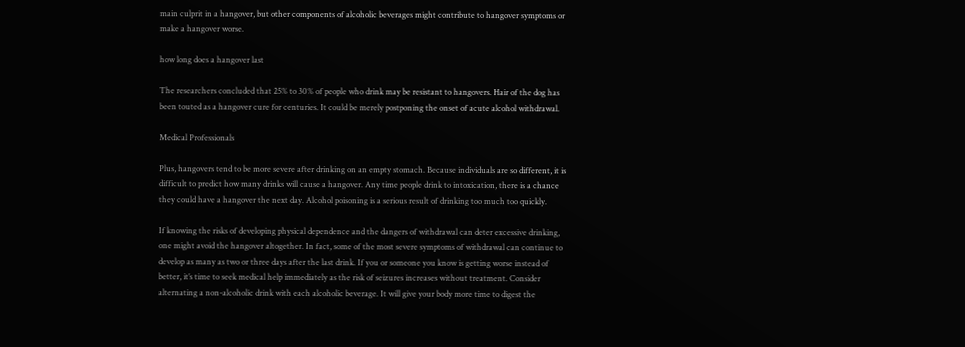main culprit in a hangover, but other components of alcoholic beverages might contribute to hangover symptoms or make a hangover worse.

how long does a hangover last

The researchers concluded that 25% to 30% of people who drink may be resistant to hangovers. Hair of the dog has been touted as a hangover cure for centuries. It could be merely postponing the onset of acute alcohol withdrawal.

Medical Professionals

Plus, hangovers tend to be more severe after drinking on an empty stomach. Because individuals are so different, it is difficult to predict how many drinks will cause a hangover. Any time people drink to intoxication, there is a chance they could have a hangover the next day. Alcohol poisoning is a serious result of drinking too much too quickly.

If knowing the risks of developing physical dependence and the dangers of withdrawal can deter excessive drinking, one might avoid the hangover altogether. In fact, some of the most severe symptoms of withdrawal can continue to develop as many as two or three days after the last drink. If you or someone you know is getting worse instead of better, it’s time to seek medical help immediately as the risk of seizures increases without treatment. Consider alternating a non-alcoholic drink with each alcoholic beverage. It will give your body more time to digest the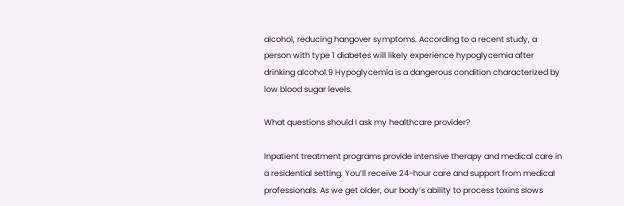alcohol, reducing hangover symptoms. According to a recent study, a person with type 1 diabetes will likely experience hypoglycemia after drinking alcohol.9 Hypoglycemia is a dangerous condition characterized by low blood sugar levels.

What questions should I ask my healthcare provider?

Inpatient treatment programs provide intensive therapy and medical care in a residential setting. You’ll receive 24-hour care and support from medical professionals. As we get older, our body’s ability to process toxins slows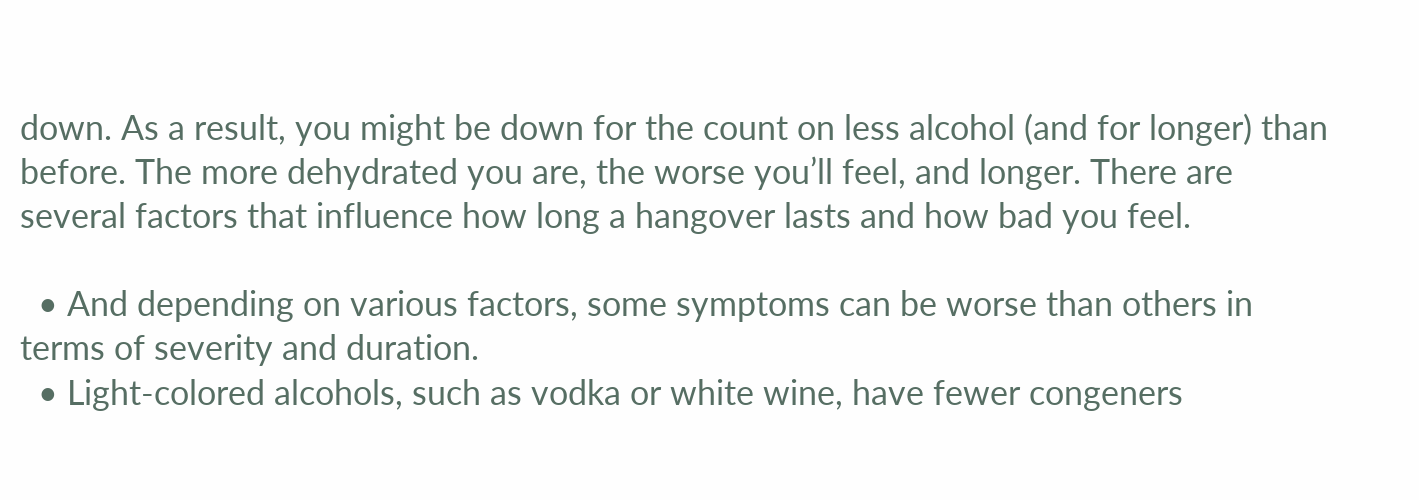down. As a result, you might be down for the count on less alcohol (and for longer) than before. The more dehydrated you are, the worse you’ll feel, and longer. There are several factors that influence how long a hangover lasts and how bad you feel.

  • And depending on various factors, some symptoms can be worse than others in terms of severity and duration.
  • Light-colored alcohols, such as vodka or white wine, have fewer congeners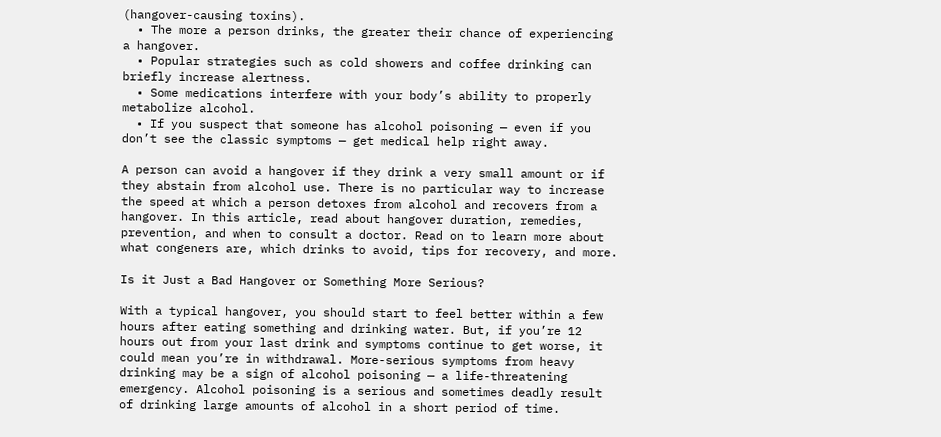(hangover-causing toxins).
  • The more a person drinks, the greater their chance of experiencing a hangover.
  • Popular strategies such as cold showers and coffee drinking can briefly increase alertness.
  • Some medications interfere with your body’s ability to properly metabolize alcohol.
  • If you suspect that someone has alcohol poisoning — even if you don’t see the classic symptoms — get medical help right away.

A person can avoid a hangover if they drink a very small amount or if they abstain from alcohol use. There is no particular way to increase the speed at which a person detoxes from alcohol and recovers from a hangover. In this article, read about hangover duration, remedies, prevention, and when to consult a doctor. Read on to learn more about what congeners are, which drinks to avoid, tips for recovery, and more.

Is it Just a Bad Hangover or Something More Serious?

With a typical hangover, you should start to feel better within a few hours after eating something and drinking water. But, if you’re 12 hours out from your last drink and symptoms continue to get worse, it could mean you’re in withdrawal. More-serious symptoms from heavy drinking may be a sign of alcohol poisoning — a life-threatening emergency. Alcohol poisoning is a serious and sometimes deadly result of drinking large amounts of alcohol in a short period of time.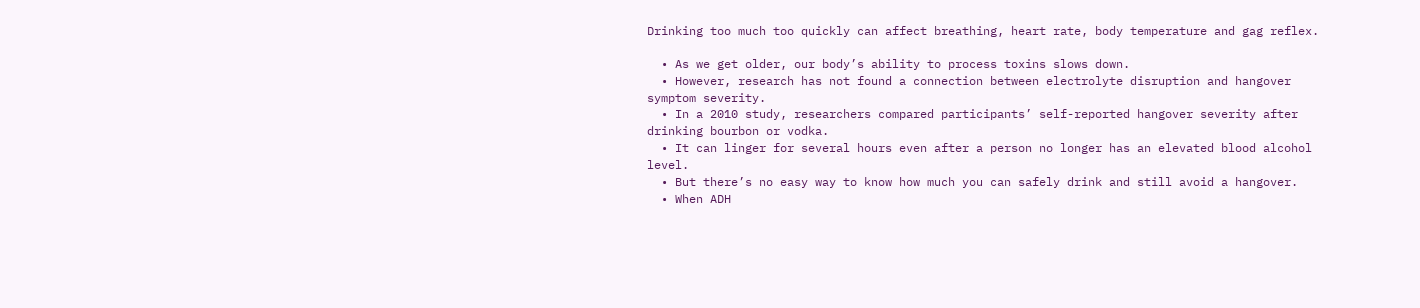Drinking too much too quickly can affect breathing, heart rate, body temperature and gag reflex.

  • As we get older, our body’s ability to process toxins slows down.
  • However, research has not found a connection between electrolyte disruption and hangover symptom severity.
  • In a 2010 study, researchers compared participants’ self-reported hangover severity after drinking bourbon or vodka.
  • It can linger for several hours even after a person no longer has an elevated blood alcohol level.
  • But there’s no easy way to know how much you can safely drink and still avoid a hangover.
  • When ADH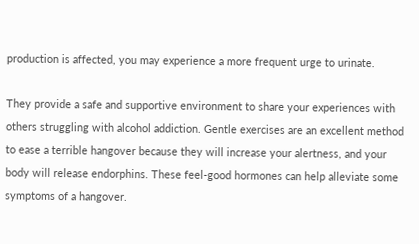production is affected, you may experience a more frequent urge to urinate.

They provide a safe and supportive environment to share your experiences with others struggling with alcohol addiction. Gentle exercises are an excellent method to ease a terrible hangover because they will increase your alertness, and your body will release endorphins. These feel-good hormones can help alleviate some symptoms of a hangover.